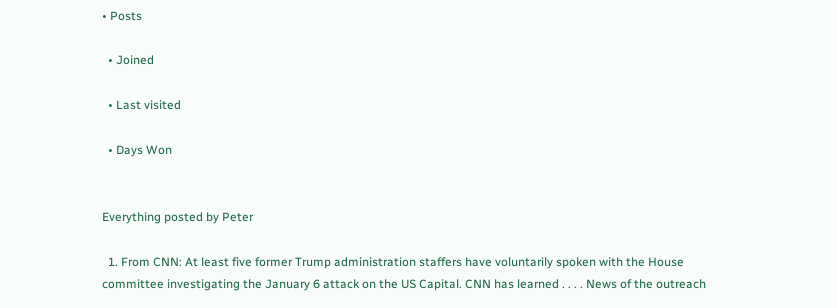• Posts

  • Joined

  • Last visited

  • Days Won


Everything posted by Peter

  1. From CNN: At least five former Trump administration staffers have voluntarily spoken with the House committee investigating the January 6 attack on the US Capital. CNN has learned . . . . News of the outreach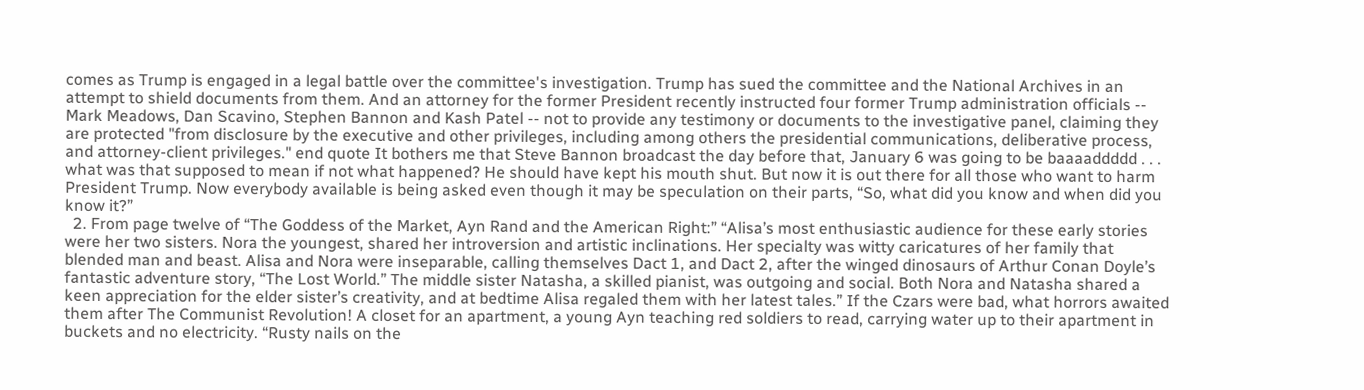comes as Trump is engaged in a legal battle over the committee's investigation. Trump has sued the committee and the National Archives in an attempt to shield documents from them. And an attorney for the former President recently instructed four former Trump administration officials -- Mark Meadows, Dan Scavino, Stephen Bannon and Kash Patel -- not to provide any testimony or documents to the investigative panel, claiming they are protected "from disclosure by the executive and other privileges, including among others the presidential communications, deliberative process, and attorney-client privileges." end quote It bothers me that Steve Bannon broadcast the day before that, January 6 was going to be baaaaddddd . . . what was that supposed to mean if not what happened? He should have kept his mouth shut. But now it is out there for all those who want to harm President Trump. Now everybody available is being asked even though it may be speculation on their parts, “So, what did you know and when did you know it?”
  2. From page twelve of “The Goddess of the Market, Ayn Rand and the American Right:” “Alisa’s most enthusiastic audience for these early stories were her two sisters. Nora the youngest, shared her introversion and artistic inclinations. Her specialty was witty caricatures of her family that blended man and beast. Alisa and Nora were inseparable, calling themselves Dact 1, and Dact 2, after the winged dinosaurs of Arthur Conan Doyle’s fantastic adventure story, “The Lost World.” The middle sister Natasha, a skilled pianist, was outgoing and social. Both Nora and Natasha shared a keen appreciation for the elder sister’s creativity, and at bedtime Alisa regaled them with her latest tales.” If the Czars were bad, what horrors awaited them after The Communist Revolution! A closet for an apartment, a young Ayn teaching red soldiers to read, carrying water up to their apartment in buckets and no electricity. “Rusty nails on the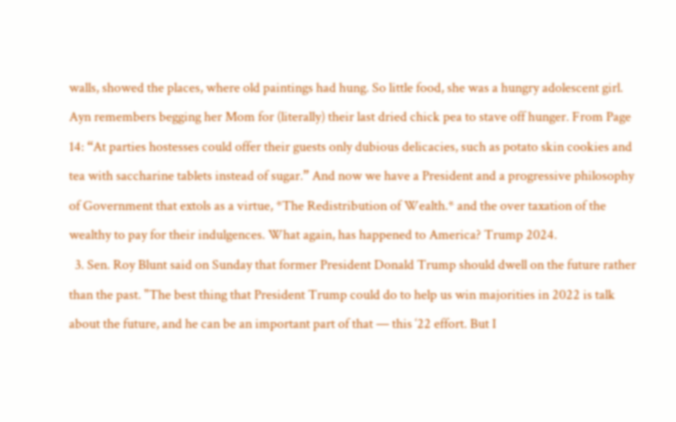walls, showed the places, where old paintings had hung. So little food, she was a hungry adolescent girl. Ayn remembers begging her Mom for (literally) their last dried chick pea to stave off hunger. From Page 14: “At parties hostesses could offer their guests only dubious delicacies, such as potato skin cookies and tea with saccharine tablets instead of sugar.” And now we have a President and a progressive philosophy of Government that extols as a virtue, *The Redistribution of Wealth.* and the over taxation of the wealthy to pay for their indulgences. What again, has happened to America? Trump 2024.
  3. Sen. Roy Blunt said on Sunday that former President Donald Trump should dwell on the future rather than the past. "The best thing that President Trump could do to help us win majorities in 2022 is talk about the future, and he can be an important part of that — this ‘22 effort. But I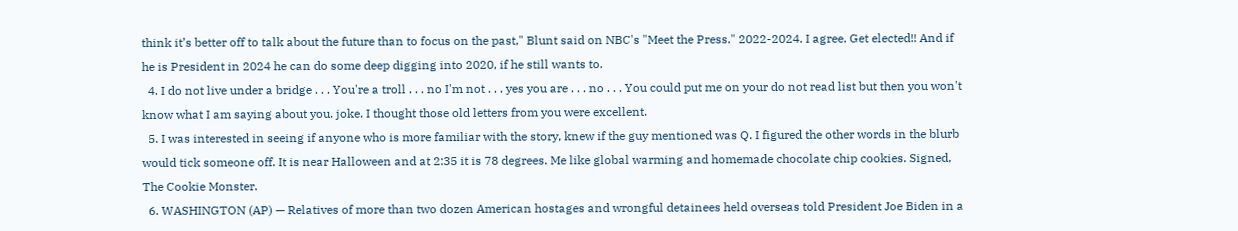think it’s better off to talk about the future than to focus on the past," Blunt said on NBC's "Meet the Press." 2022-2024. I agree. Get elected!! And if he is President in 2024 he can do some deep digging into 2020, if he still wants to.
  4. I do not live under a bridge . . . You're a troll . . . no I'm not . . . yes you are . . . no . . . You could put me on your do not read list but then you won't know what I am saying about you. joke. I thought those old letters from you were excellent.
  5. I was interested in seeing if anyone who is more familiar with the story, knew if the guy mentioned was Q. I figured the other words in the blurb would tick someone off. It is near Halloween and at 2:35 it is 78 degrees. Me like global warming and homemade chocolate chip cookies. Signed, The Cookie Monster.
  6. WASHINGTON (AP) — Relatives of more than two dozen American hostages and wrongful detainees held overseas told President Joe Biden in a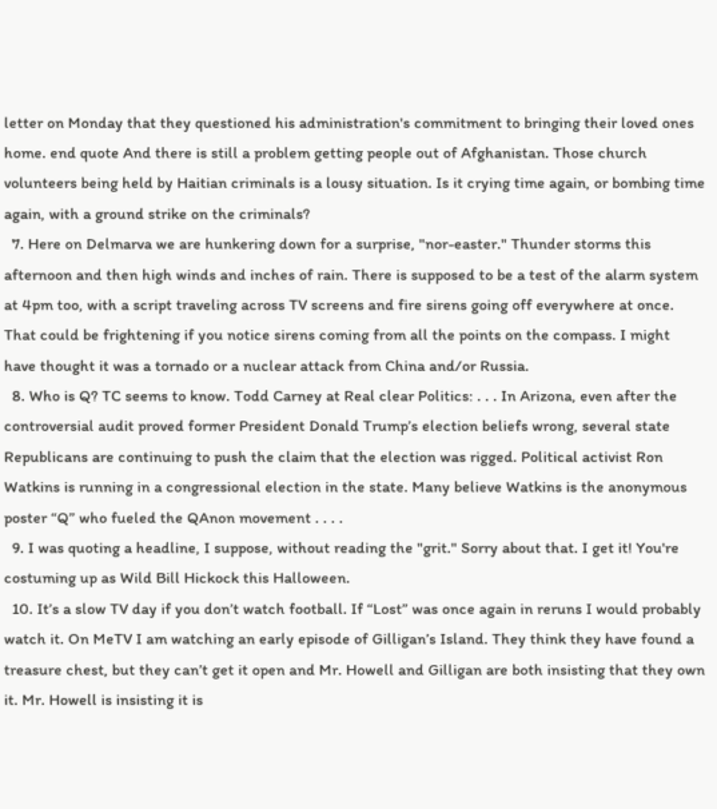letter on Monday that they questioned his administration's commitment to bringing their loved ones home. end quote And there is still a problem getting people out of Afghanistan. Those church volunteers being held by Haitian criminals is a lousy situation. Is it crying time again, or bombing time again, with a ground strike on the criminals?
  7. Here on Delmarva we are hunkering down for a surprise, "nor-easter." Thunder storms this afternoon and then high winds and inches of rain. There is supposed to be a test of the alarm system at 4pm too, with a script traveling across TV screens and fire sirens going off everywhere at once. That could be frightening if you notice sirens coming from all the points on the compass. I might have thought it was a tornado or a nuclear attack from China and/or Russia.
  8. Who is Q? TC seems to know. Todd Carney at Real clear Politics: . . . In Arizona, even after the controversial audit proved former President Donald Trump’s election beliefs wrong, several state Republicans are continuing to push the claim that the election was rigged. Political activist Ron Watkins is running in a congressional election in the state. Many believe Watkins is the anonymous poster “Q” who fueled the QAnon movement . . . .
  9. I was quoting a headline, I suppose, without reading the "grit." Sorry about that. I get it! You're costuming up as Wild Bill Hickock this Halloween.
  10. It’s a slow TV day if you don’t watch football. If “Lost” was once again in reruns I would probably watch it. On MeTV I am watching an early episode of Gilligan’s Island. They think they have found a treasure chest, but they can’t get it open and Mr. Howell and Gilligan are both insisting that they own it. Mr. Howell is insisting it is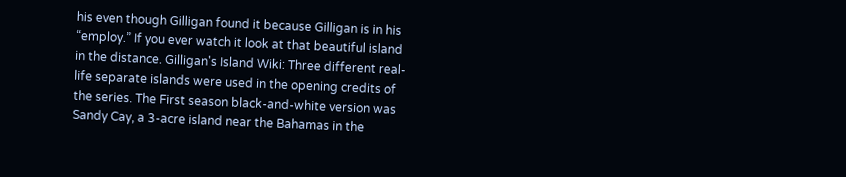his even though Gilligan found it because Gilligan is in his “employ.” If you ever watch it look at that beautiful island in the distance. Gilligan's Island Wiki: Three different real-life separate islands were used in the opening credits of the series. The First season black-and-white version was Sandy Cay, a 3-acre island near the Bahamas in the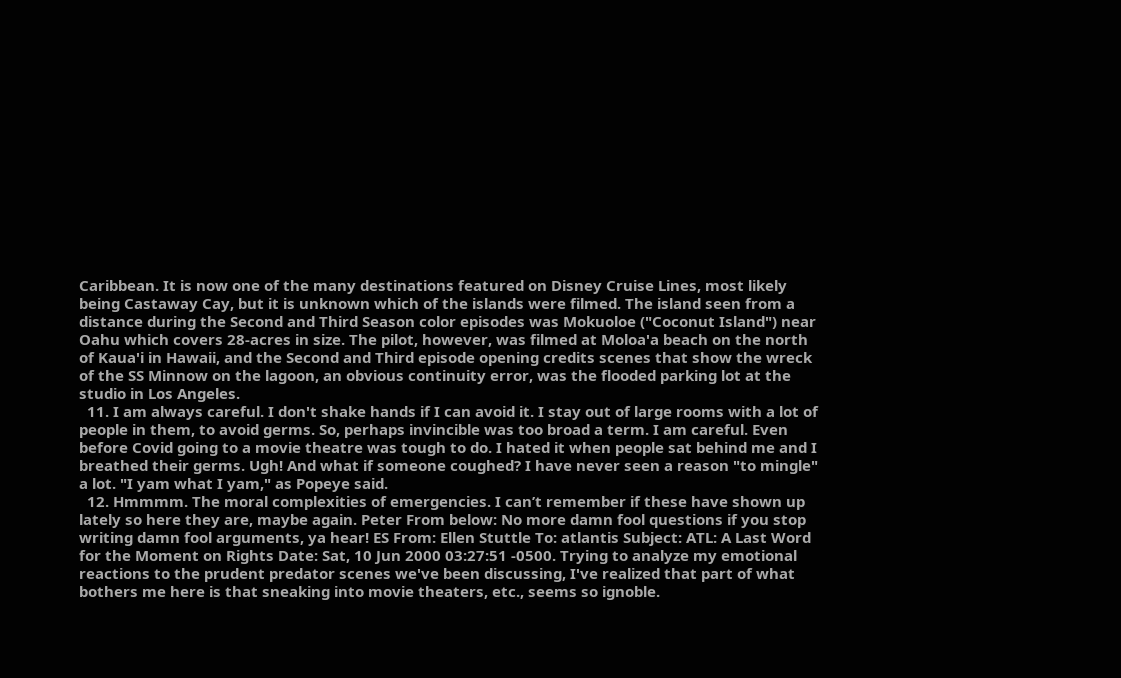Caribbean. It is now one of the many destinations featured on Disney Cruise Lines, most likely being Castaway Cay, but it is unknown which of the islands were filmed. The island seen from a distance during the Second and Third Season color episodes was Mokuoloe ("Coconut Island") near Oahu which covers 28-acres in size. The pilot, however, was filmed at Moloa'a beach on the north of Kaua'i in Hawaii, and the Second and Third episode opening credits scenes that show the wreck of the SS Minnow on the lagoon, an obvious continuity error, was the flooded parking lot at the studio in Los Angeles.
  11. I am always careful. I don't shake hands if I can avoid it. I stay out of large rooms with a lot of people in them, to avoid germs. So, perhaps invincible was too broad a term. I am careful. Even before Covid going to a movie theatre was tough to do. I hated it when people sat behind me and I breathed their germs. Ugh! And what if someone coughed? I have never seen a reason "to mingle" a lot. "I yam what I yam," as Popeye said.
  12. Hmmmm. The moral complexities of emergencies. I can’t remember if these have shown up lately so here they are, maybe again. Peter From below: No more damn fool questions if you stop writing damn fool arguments, ya hear! ES From: Ellen Stuttle To: atlantis Subject: ATL: A Last Word for the Moment on Rights Date: Sat, 10 Jun 2000 03:27:51 -0500. Trying to analyze my emotional reactions to the prudent predator scenes we've been discussing, I've realized that part of what bothers me here is that sneaking into movie theaters, etc., seems so ignoble.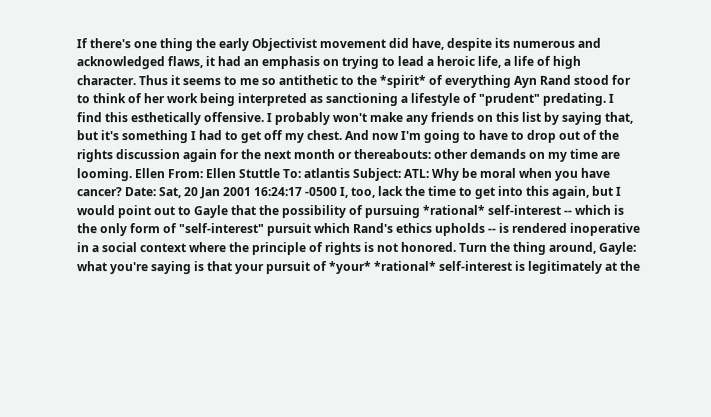If there's one thing the early Objectivist movement did have, despite its numerous and acknowledged flaws, it had an emphasis on trying to lead a heroic life, a life of high character. Thus it seems to me so antithetic to the *spirit* of everything Ayn Rand stood for to think of her work being interpreted as sanctioning a lifestyle of "prudent" predating. I find this esthetically offensive. I probably won't make any friends on this list by saying that, but it's something I had to get off my chest. And now I'm going to have to drop out of the rights discussion again for the next month or thereabouts: other demands on my time are looming. Ellen From: Ellen Stuttle To: atlantis Subject: ATL: Why be moral when you have cancer? Date: Sat, 20 Jan 2001 16:24:17 -0500 I, too, lack the time to get into this again, but I would point out to Gayle that the possibility of pursuing *rational* self-interest -- which is the only form of "self-interest" pursuit which Rand's ethics upholds -- is rendered inoperative in a social context where the principle of rights is not honored. Turn the thing around, Gayle: what you're saying is that your pursuit of *your* *rational* self-interest is legitimately at the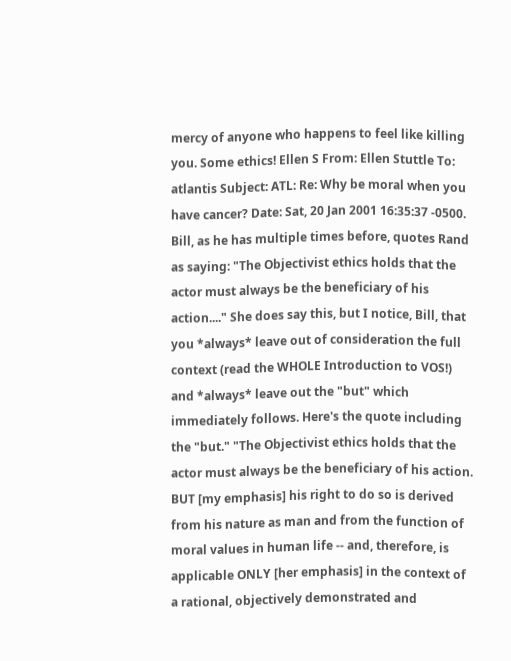mercy of anyone who happens to feel like killing you. Some ethics! Ellen S From: Ellen Stuttle To: atlantis Subject: ATL: Re: Why be moral when you have cancer? Date: Sat, 20 Jan 2001 16:35:37 -0500. Bill, as he has multiple times before, quotes Rand as saying: "The Objectivist ethics holds that the actor must always be the beneficiary of his action...." She does say this, but I notice, Bill, that you *always* leave out of consideration the full context (read the WHOLE Introduction to VOS!) and *always* leave out the "but" which immediately follows. Here's the quote including the "but." "The Objectivist ethics holds that the actor must always be the beneficiary of his action. BUT [my emphasis] his right to do so is derived from his nature as man and from the function of moral values in human life -- and, therefore, is applicable ONLY [her emphasis] in the context of a rational, objectively demonstrated and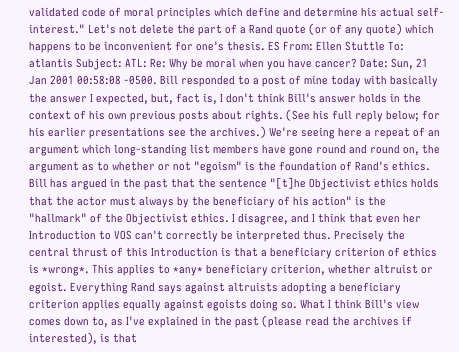validated code of moral principles which define and determine his actual self-interest." Let's not delete the part of a Rand quote (or of any quote) which happens to be inconvenient for one's thesis. ES From: Ellen Stuttle To: atlantis Subject: ATL: Re: Why be moral when you have cancer? Date: Sun, 21 Jan 2001 00:58:08 -0500. Bill responded to a post of mine today with basically the answer I expected, but, fact is, I don't think Bill's answer holds in the context of his own previous posts about rights. (See his full reply below; for his earlier presentations see the archives.) We're seeing here a repeat of an argument which long-standing list members have gone round and round on, the argument as to whether or not "egoism" is the foundation of Rand's ethics. Bill has argued in the past that the sentence "[t]he Objectivist ethics holds that the actor must always by the beneficiary of his action" is the "hallmark" of the Objectivist ethics. I disagree, and I think that even her Introduction to VOS can't correctly be interpreted thus. Precisely the central thrust of this Introduction is that a beneficiary criterion of ethics is *wrong*. This applies to *any* beneficiary criterion, whether altruist or egoist. Everything Rand says against altruists adopting a beneficiary criterion applies equally against egoists doing so. What I think Bill's view comes down to, as I've explained in the past (please read the archives if interested), is that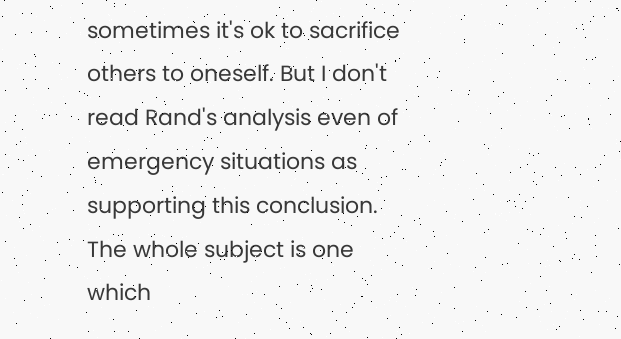sometimes it's ok to sacrifice others to oneself. But I don't read Rand's analysis even of emergency situations as supporting this conclusion. The whole subject is one which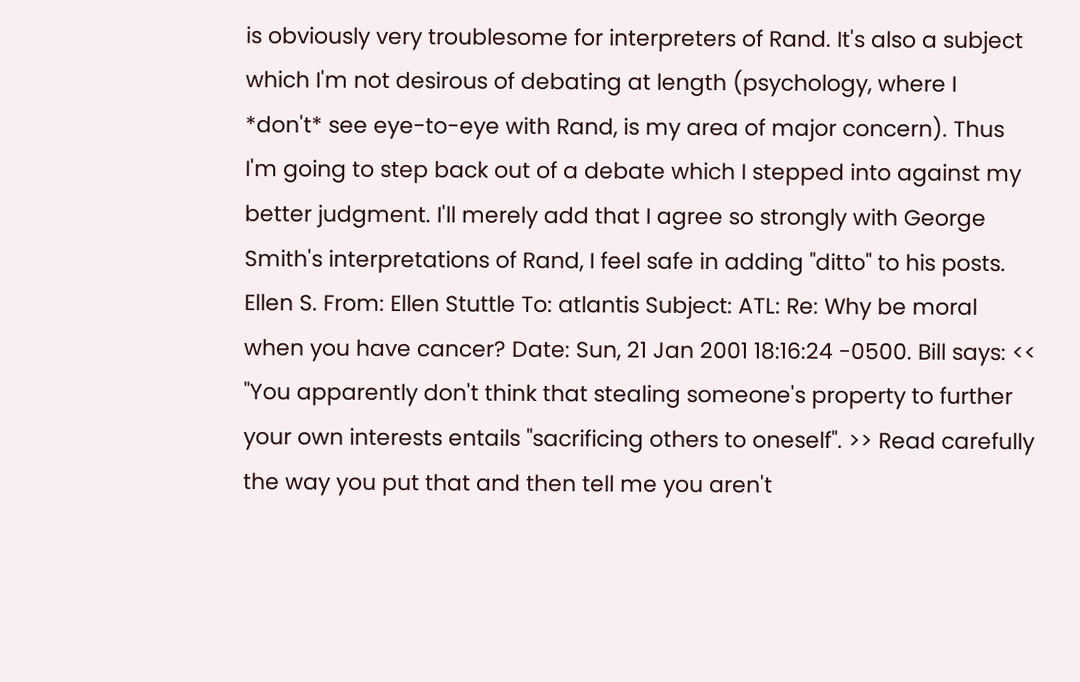is obviously very troublesome for interpreters of Rand. It's also a subject which I'm not desirous of debating at length (psychology, where I *don't* see eye-to-eye with Rand, is my area of major concern). Thus I'm going to step back out of a debate which I stepped into against my better judgment. I'll merely add that I agree so strongly with George Smith's interpretations of Rand, I feel safe in adding "ditto" to his posts. Ellen S. From: Ellen Stuttle To: atlantis Subject: ATL: Re: Why be moral when you have cancer? Date: Sun, 21 Jan 2001 18:16:24 -0500. Bill says: << "You apparently don't think that stealing someone's property to further your own interests entails "sacrificing others to oneself". >> Read carefully the way you put that and then tell me you aren't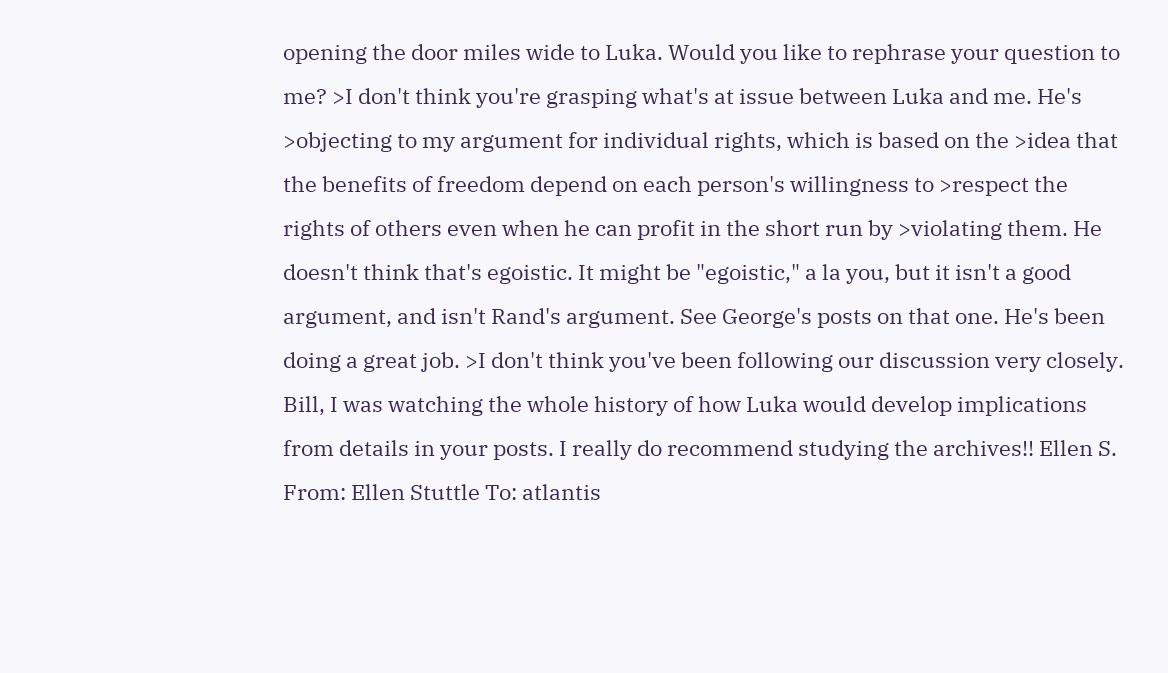opening the door miles wide to Luka. Would you like to rephrase your question to me? >I don't think you're grasping what's at issue between Luka and me. He's >objecting to my argument for individual rights, which is based on the >idea that the benefits of freedom depend on each person's willingness to >respect the rights of others even when he can profit in the short run by >violating them. He doesn't think that's egoistic. It might be "egoistic," a la you, but it isn't a good argument, and isn't Rand's argument. See George's posts on that one. He's been doing a great job. >I don't think you've been following our discussion very closely. Bill, I was watching the whole history of how Luka would develop implications from details in your posts. I really do recommend studying the archives!! Ellen S. From: Ellen Stuttle To: atlantis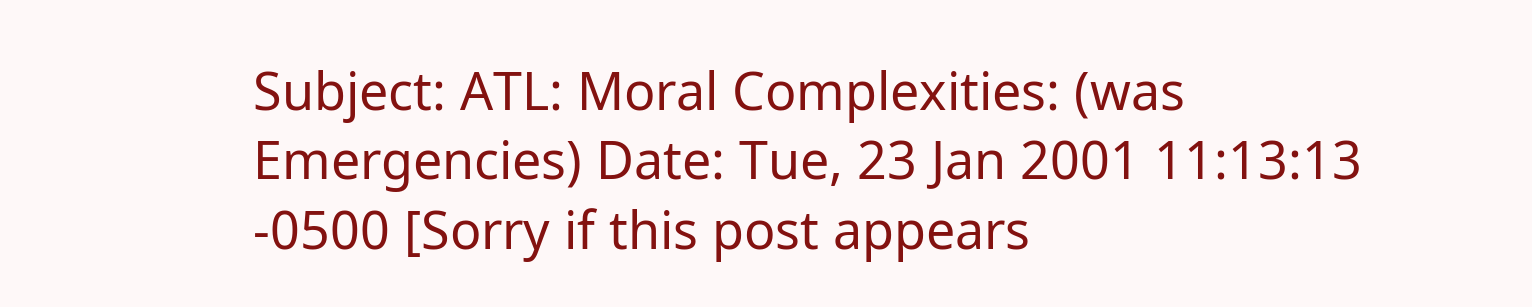Subject: ATL: Moral Complexities: (was Emergencies) Date: Tue, 23 Jan 2001 11:13:13 -0500 [Sorry if this post appears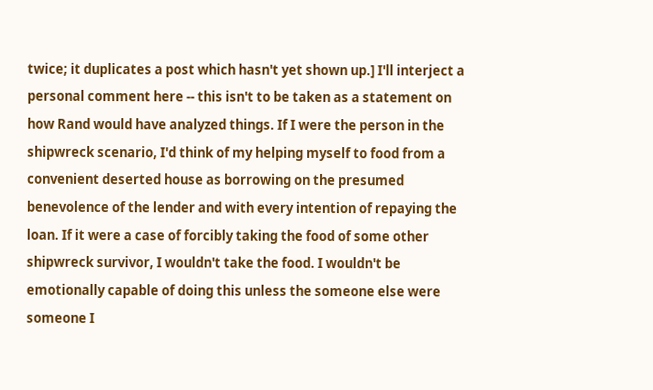twice; it duplicates a post which hasn't yet shown up.] I'll interject a personal comment here -- this isn't to be taken as a statement on how Rand would have analyzed things. If I were the person in the shipwreck scenario, I'd think of my helping myself to food from a convenient deserted house as borrowing on the presumed benevolence of the lender and with every intention of repaying the loan. If it were a case of forcibly taking the food of some other shipwreck survivor, I wouldn't take the food. I wouldn't be emotionally capable of doing this unless the someone else were someone I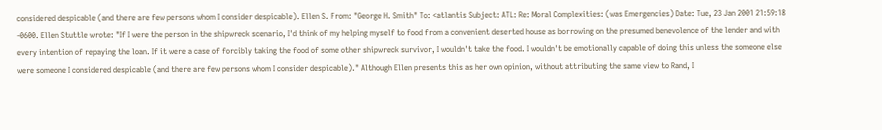considered despicable (and there are few persons whom I consider despicable). Ellen S. From: "George H. Smith" To: <atlantis Subject: ATL: Re: Moral Complexities: (was Emergencies) Date: Tue, 23 Jan 2001 21:59:18 -0600. Ellen Stuttle wrote: "If I were the person in the shipwreck scenario, I'd think of my helping myself to food from a convenient deserted house as borrowing on the presumed benevolence of the lender and with every intention of repaying the loan. If it were a case of forcibly taking the food of some other shipwreck survivor, I wouldn't take the food. I wouldn't be emotionally capable of doing this unless the someone else were someone I considered despicable (and there are few persons whom I consider despicable)." Although Ellen presents this as her own opinion, without attributing the same view to Rand, I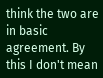think the two are in basic agreement. By this I don't mean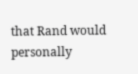that Rand would personally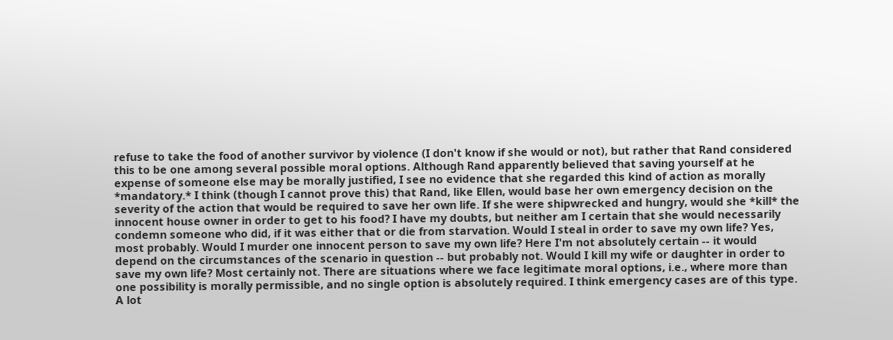refuse to take the food of another survivor by violence (I don't know if she would or not), but rather that Rand considered this to be one among several possible moral options. Although Rand apparently believed that saving yourself at he expense of someone else may be morally justified, I see no evidence that she regarded this kind of action as morally *mandatory.* I think (though I cannot prove this) that Rand, like Ellen, would base her own emergency decision on the severity of the action that would be required to save her own life. If she were shipwrecked and hungry, would she *kill* the innocent house owner in order to get to his food? I have my doubts, but neither am I certain that she would necessarily condemn someone who did, if it was either that or die from starvation. Would I steal in order to save my own life? Yes, most probably. Would I murder one innocent person to save my own life? Here I'm not absolutely certain -- it would depend on the circumstances of the scenario in question -- but probably not. Would I kill my wife or daughter in order to save my own life? Most certainly not. There are situations where we face legitimate moral options, i.e., where more than one possibility is morally permissible, and no single option is absolutely required. I think emergency cases are of this type. A lot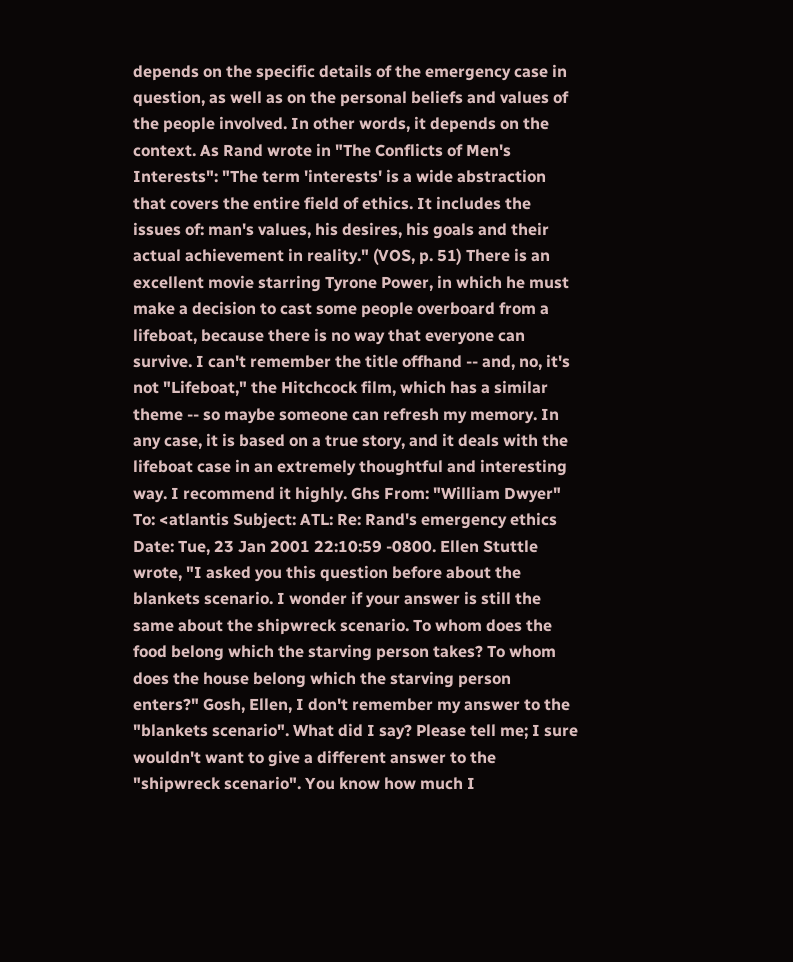depends on the specific details of the emergency case in question, as well as on the personal beliefs and values of the people involved. In other words, it depends on the context. As Rand wrote in "The Conflicts of Men's Interests": "The term 'interests' is a wide abstraction that covers the entire field of ethics. It includes the issues of: man's values, his desires, his goals and their actual achievement in reality." (VOS, p. 51) There is an excellent movie starring Tyrone Power, in which he must make a decision to cast some people overboard from a lifeboat, because there is no way that everyone can survive. I can't remember the title offhand -- and, no, it's not "Lifeboat," the Hitchcock film, which has a similar theme -- so maybe someone can refresh my memory. In any case, it is based on a true story, and it deals with the lifeboat case in an extremely thoughtful and interesting way. I recommend it highly. Ghs From: "William Dwyer" To: <atlantis Subject: ATL: Re: Rand's emergency ethics Date: Tue, 23 Jan 2001 22:10:59 -0800. Ellen Stuttle wrote, "I asked you this question before about the blankets scenario. I wonder if your answer is still the same about the shipwreck scenario. To whom does the food belong which the starving person takes? To whom does the house belong which the starving person enters?" Gosh, Ellen, I don't remember my answer to the "blankets scenario". What did I say? Please tell me; I sure wouldn't want to give a different answer to the "shipwreck scenario". You know how much I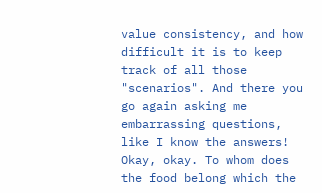value consistency, and how difficult it is to keep track of all those "scenarios". And there you go again asking me embarrassing questions, like I know the answers! Okay, okay. To whom does the food belong which the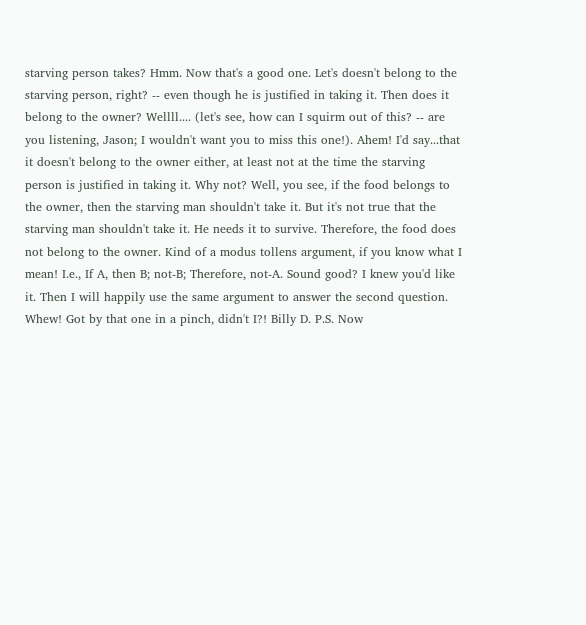starving person takes? Hmm. Now that's a good one. Let's doesn't belong to the starving person, right? -- even though he is justified in taking it. Then does it belong to the owner? Wellll.... (let's see, how can I squirm out of this? -- are you listening, Jason; I wouldn't want you to miss this one!). Ahem! I'd say...that it doesn't belong to the owner either, at least not at the time the starving person is justified in taking it. Why not? Well, you see, if the food belongs to the owner, then the starving man shouldn't take it. But it's not true that the starving man shouldn't take it. He needs it to survive. Therefore, the food does not belong to the owner. Kind of a modus tollens argument, if you know what I mean! I.e., If A, then B; not-B; Therefore, not-A. Sound good? I knew you'd like it. Then I will happily use the same argument to answer the second question. Whew! Got by that one in a pinch, didn't I?! Billy D. P.S. Now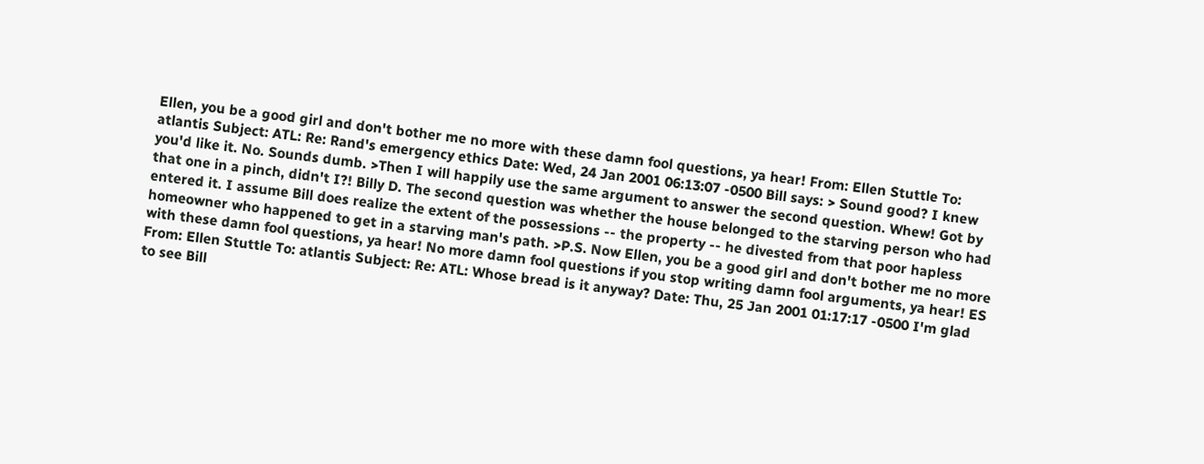Ellen, you be a good girl and don't bother me no more with these damn fool questions, ya hear! From: Ellen Stuttle To: atlantis Subject: ATL: Re: Rand's emergency ethics Date: Wed, 24 Jan 2001 06:13:07 -0500 Bill says: > Sound good? I knew you'd like it. No. Sounds dumb. >Then I will happily use the same argument to answer the second question. Whew! Got by that one in a pinch, didn't I?! Billy D. The second question was whether the house belonged to the starving person who had entered it. I assume Bill does realize the extent of the possessions -- the property -- he divested from that poor hapless homeowner who happened to get in a starving man's path. >P.S. Now Ellen, you be a good girl and don't bother me no more with these damn fool questions, ya hear! No more damn fool questions if you stop writing damn fool arguments, ya hear! ES From: Ellen Stuttle To: atlantis Subject: Re: ATL: Whose bread is it anyway? Date: Thu, 25 Jan 2001 01:17:17 -0500 I'm glad to see Bill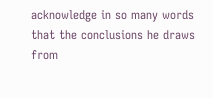acknowledge in so many words that the conclusions he draws from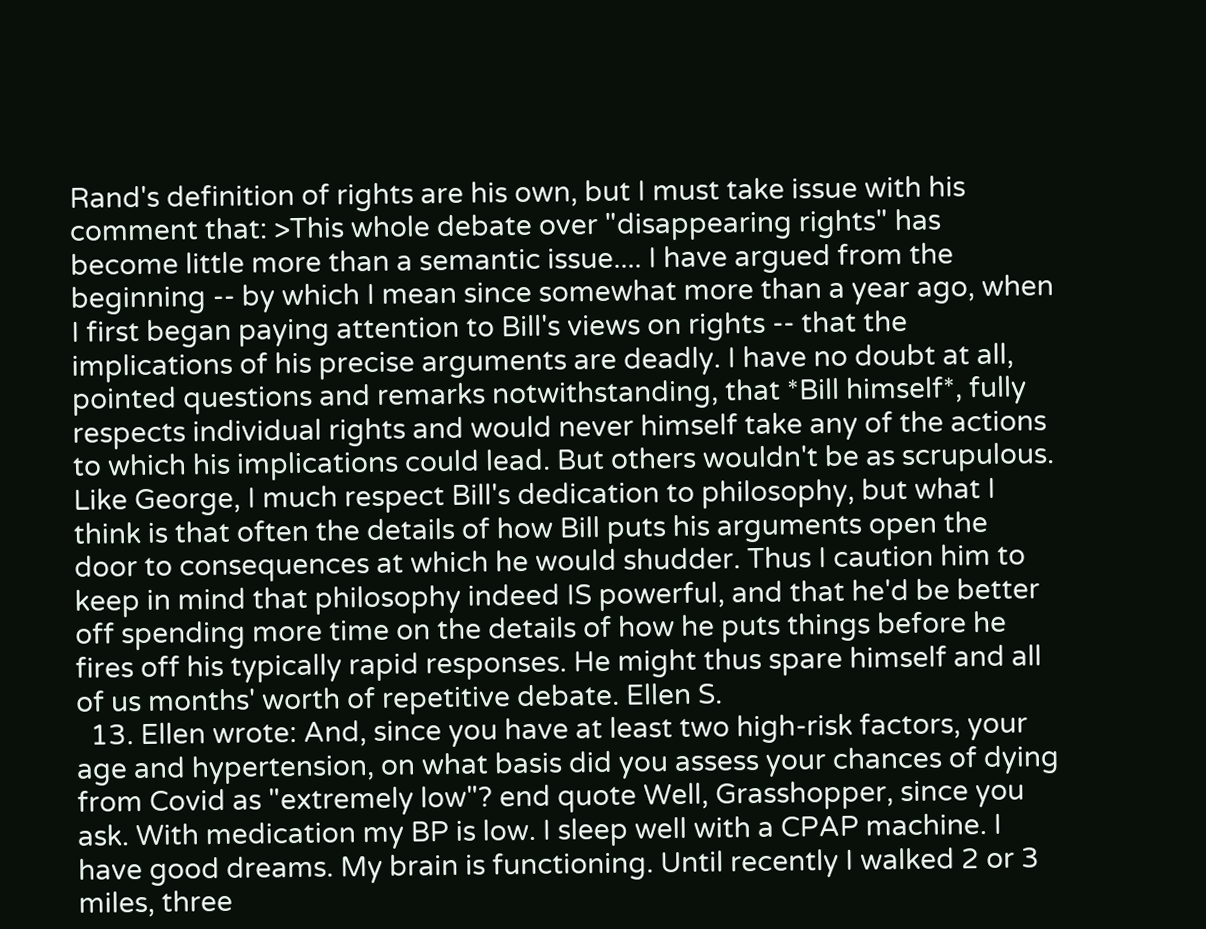Rand's definition of rights are his own, but I must take issue with his comment that: >This whole debate over "disappearing rights" has become little more than a semantic issue.... I have argued from the beginning -- by which I mean since somewhat more than a year ago, when I first began paying attention to Bill's views on rights -- that the implications of his precise arguments are deadly. I have no doubt at all, pointed questions and remarks notwithstanding, that *Bill himself*, fully respects individual rights and would never himself take any of the actions to which his implications could lead. But others wouldn't be as scrupulous. Like George, I much respect Bill's dedication to philosophy, but what I think is that often the details of how Bill puts his arguments open the door to consequences at which he would shudder. Thus I caution him to keep in mind that philosophy indeed IS powerful, and that he'd be better off spending more time on the details of how he puts things before he fires off his typically rapid responses. He might thus spare himself and all of us months' worth of repetitive debate. Ellen S.
  13. Ellen wrote: And, since you have at least two high-risk factors, your age and hypertension, on what basis did you assess your chances of dying from Covid as "extremely low"? end quote Well, Grasshopper, since you ask. With medication my BP is low. I sleep well with a CPAP machine. I have good dreams. My brain is functioning. Until recently I walked 2 or 3 miles, three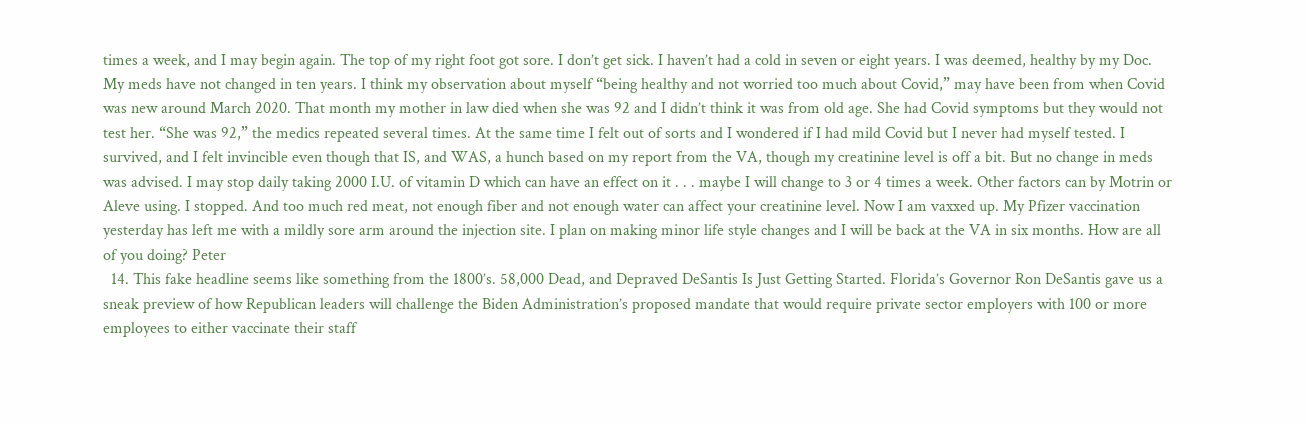times a week, and I may begin again. The top of my right foot got sore. I don’t get sick. I haven’t had a cold in seven or eight years. I was deemed, healthy by my Doc. My meds have not changed in ten years. I think my observation about myself “being healthy and not worried too much about Covid,” may have been from when Covid was new around March 2020. That month my mother in law died when she was 92 and I didn’t think it was from old age. She had Covid symptoms but they would not test her. “She was 92,” the medics repeated several times. At the same time I felt out of sorts and I wondered if I had mild Covid but I never had myself tested. I survived, and I felt invincible even though that IS, and WAS, a hunch based on my report from the VA, though my creatinine level is off a bit. But no change in meds was advised. I may stop daily taking 2000 I.U. of vitamin D which can have an effect on it . . . maybe I will change to 3 or 4 times a week. Other factors can by Motrin or Aleve using. I stopped. And too much red meat, not enough fiber and not enough water can affect your creatinine level. Now I am vaxxed up. My Pfizer vaccination yesterday has left me with a mildly sore arm around the injection site. I plan on making minor life style changes and I will be back at the VA in six months. How are all of you doing? Peter
  14. This fake headline seems like something from the 1800’s. 58,000 Dead, and Depraved DeSantis Is Just Getting Started. Florida’s Governor Ron DeSantis gave us a sneak preview of how Republican leaders will challenge the Biden Administration’s proposed mandate that would require private sector employers with 100 or more employees to either vaccinate their staff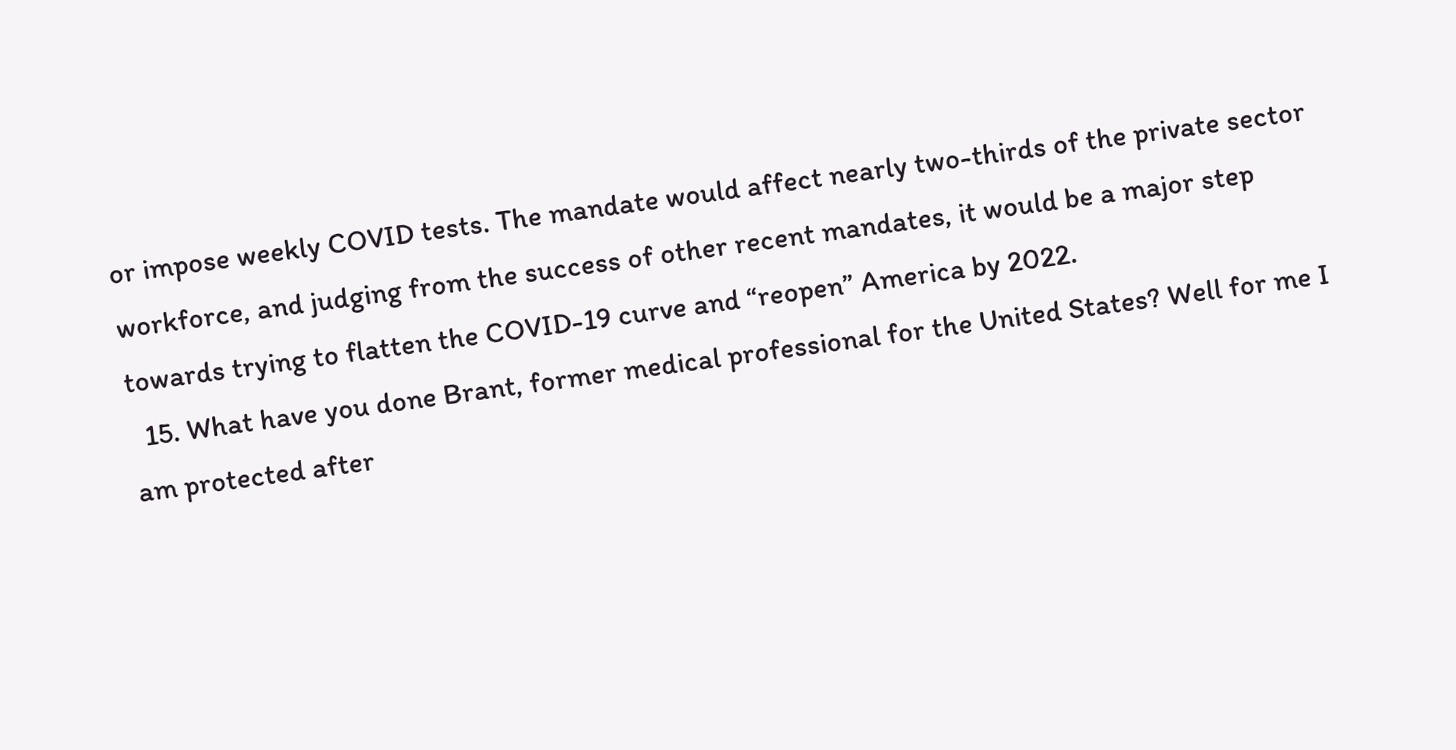or impose weekly COVID tests. The mandate would affect nearly two-thirds of the private sector workforce, and judging from the success of other recent mandates, it would be a major step towards trying to flatten the COVID-19 curve and “reopen” America by 2022.
  15. What have you done Brant, former medical professional for the United States? Well for me I am protected after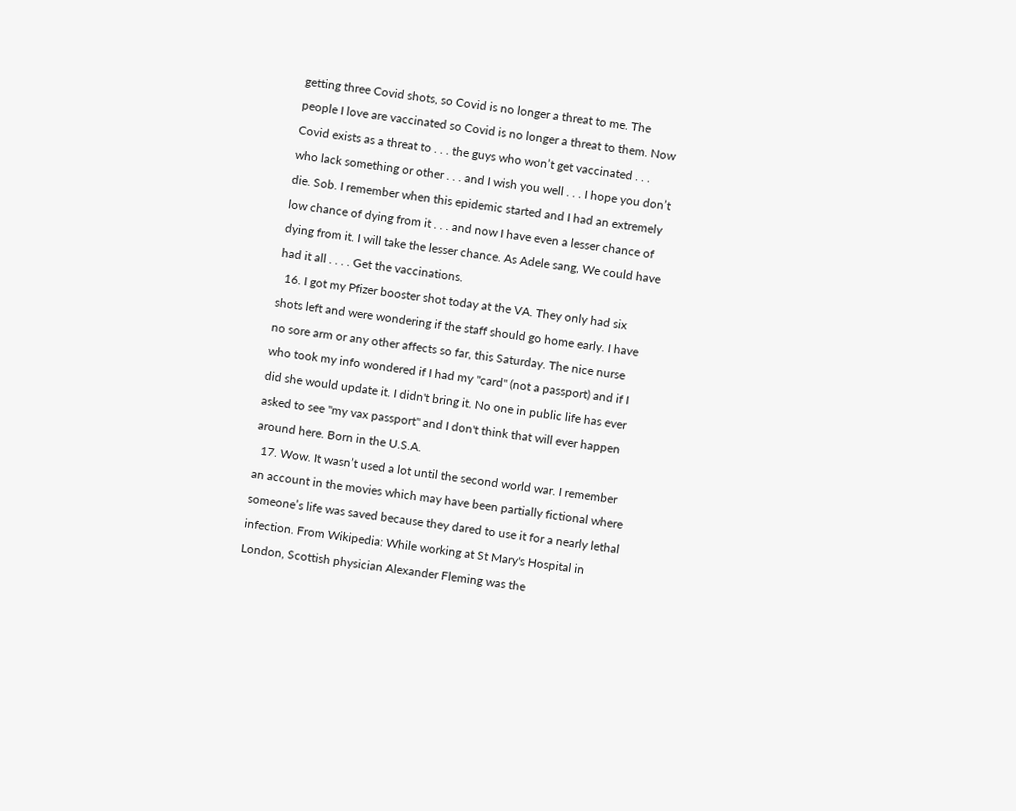getting three Covid shots, so Covid is no longer a threat to me. The people I love are vaccinated so Covid is no longer a threat to them. Now Covid exists as a threat to . . . the guys who won’t get vaccinated . . . who lack something or other . . . and I wish you well . . . I hope you don’t die. Sob. I remember when this epidemic started and I had an extremely low chance of dying from it . . . and now I have even a lesser chance of dying from it. I will take the lesser chance. As Adele sang, We could have had it all . . . . Get the vaccinations.
  16. I got my Pfizer booster shot today at the VA. They only had six shots left and were wondering if the staff should go home early. I have no sore arm or any other affects so far, this Saturday. The nice nurse who took my info wondered if I had my "card" (not a passport) and if I did she would update it. I didn't bring it. No one in public life has ever asked to see "my vax passport" and I don't think that will ever happen around here. Born in the U.S.A.
  17. Wow. It wasn’t used a lot until the second world war. I remember an account in the movies which may have been partially fictional where someone’s life was saved because they dared to use it for a nearly lethal infection. From Wikipedia: While working at St Mary's Hospital in London, Scottish physician Alexander Fleming was the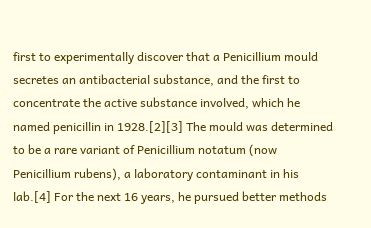first to experimentally discover that a Penicillium mould secretes an antibacterial substance, and the first to concentrate the active substance involved, which he named penicillin in 1928.[2][3] The mould was determined to be a rare variant of Penicillium notatum (now Penicillium rubens), a laboratory contaminant in his lab.[4] For the next 16 years, he pursued better methods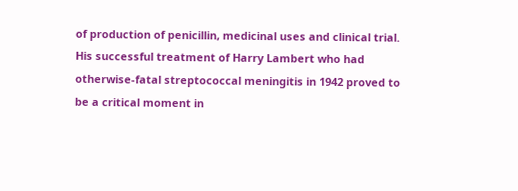of production of penicillin, medicinal uses and clinical trial. His successful treatment of Harry Lambert who had otherwise-fatal streptococcal meningitis in 1942 proved to be a critical moment in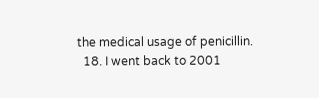the medical usage of penicillin.
  18. I went back to 2001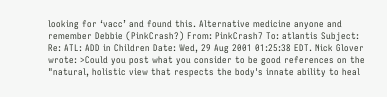looking for ‘vacc’ and found this. Alternative medicine anyone and remember Debbie (PinkCrash?) From: PinkCrash7 To: atlantis Subject: Re: ATL: ADD in Children Date: Wed, 29 Aug 2001 01:25:38 EDT. Nick Glover wrote: >Could you post what you consider to be good references on the "natural, holistic view that respects the body's innate ability to heal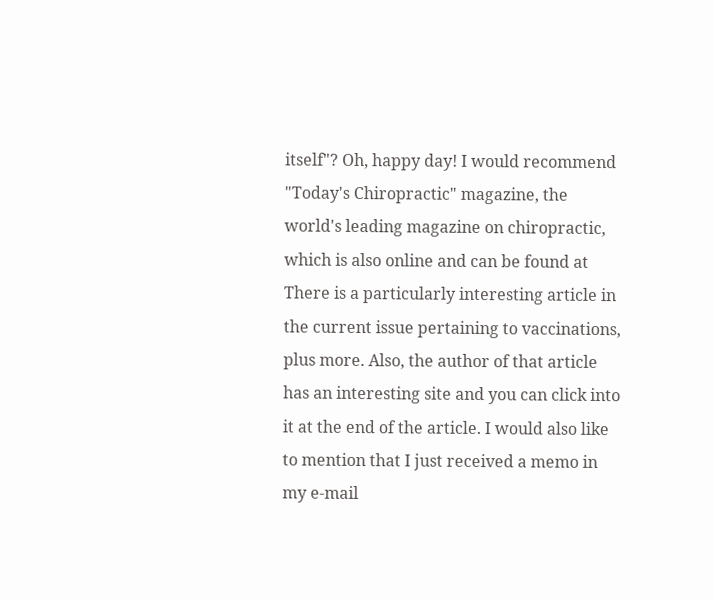itself"? Oh, happy day! I would recommend "Today's Chiropractic" magazine, the world's leading magazine on chiropractic, which is also online and can be found at There is a particularly interesting article in the current issue pertaining to vaccinations, plus more. Also, the author of that article has an interesting site and you can click into it at the end of the article. I would also like to mention that I just received a memo in my e-mail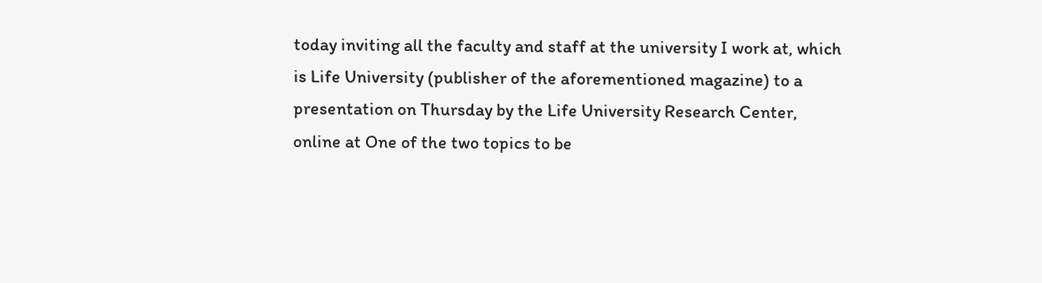today inviting all the faculty and staff at the university I work at, which is Life University (publisher of the aforementioned magazine) to a presentation on Thursday by the Life University Research Center, online at One of the two topics to be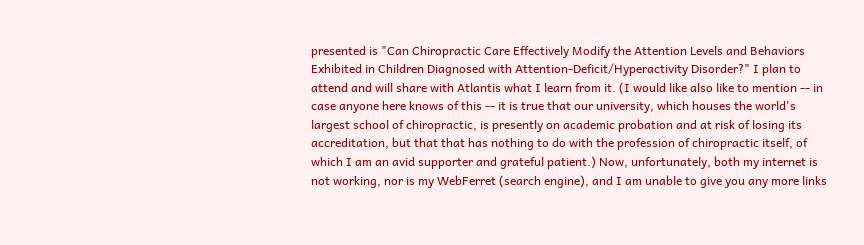presented is "Can Chiropractic Care Effectively Modify the Attention Levels and Behaviors Exhibited in Children Diagnosed with Attention-Deficit/Hyperactivity Disorder?" I plan to attend and will share with Atlantis what I learn from it. (I would like also like to mention -- in case anyone here knows of this -- it is true that our university, which houses the world's largest school of chiropractic, is presently on academic probation and at risk of losing its accreditation, but that that has nothing to do with the profession of chiropractic itself, of which I am an avid supporter and grateful patient.) Now, unfortunately, both my internet is not working, nor is my WebFerret (search engine), and I am unable to give you any more links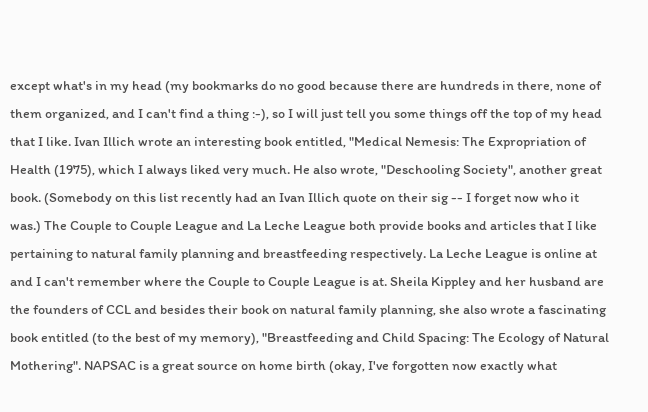except what's in my head (my bookmarks do no good because there are hundreds in there, none of them organized, and I can't find a thing :-), so I will just tell you some things off the top of my head that I like. Ivan Illich wrote an interesting book entitled, "Medical Nemesis: The Expropriation of Health (1975), which I always liked very much. He also wrote, "Deschooling Society", another great book. (Somebody on this list recently had an Ivan Illich quote on their sig -- I forget now who it was.) The Couple to Couple League and La Leche League both provide books and articles that I like pertaining to natural family planning and breastfeeding respectively. La Leche League is online at and I can't remember where the Couple to Couple League is at. Sheila Kippley and her husband are the founders of CCL and besides their book on natural family planning, she also wrote a fascinating book entitled (to the best of my memory), "Breastfeeding and Child Spacing: The Ecology of Natural Mothering". NAPSAC is a great source on home birth (okay, I've forgotten now exactly what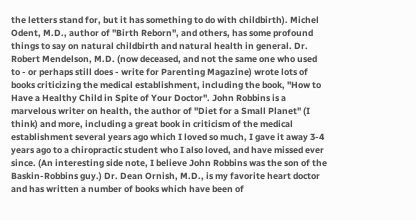the letters stand for, but it has something to do with childbirth). Michel Odent, M.D., author of "Birth Reborn", and others, has some profound things to say on natural childbirth and natural health in general. Dr. Robert Mendelson, M.D. (now deceased, and not the same one who used to - or perhaps still does - write for Parenting Magazine) wrote lots of books criticizing the medical establishment, including the book, "How to Have a Healthy Child in Spite of Your Doctor". John Robbins is a marvelous writer on health, the author of "Diet for a Small Planet" (I think) and more, including a great book in criticism of the medical establishment several years ago which I loved so much, I gave it away 3-4 years ago to a chiropractic student who I also loved, and have missed ever since. (An interesting side note, I believe John Robbins was the son of the Baskin-Robbins guy.) Dr. Dean Ornish, M.D., is my favorite heart doctor and has written a number of books which have been of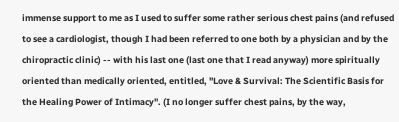immense support to me as I used to suffer some rather serious chest pains (and refused to see a cardiologist, though I had been referred to one both by a physician and by the chiropractic clinic) -- with his last one (last one that I read anyway) more spiritually oriented than medically oriented, entitled, "Love & Survival: The Scientific Basis for the Healing Power of Intimacy". (I no longer suffer chest pains, by the way,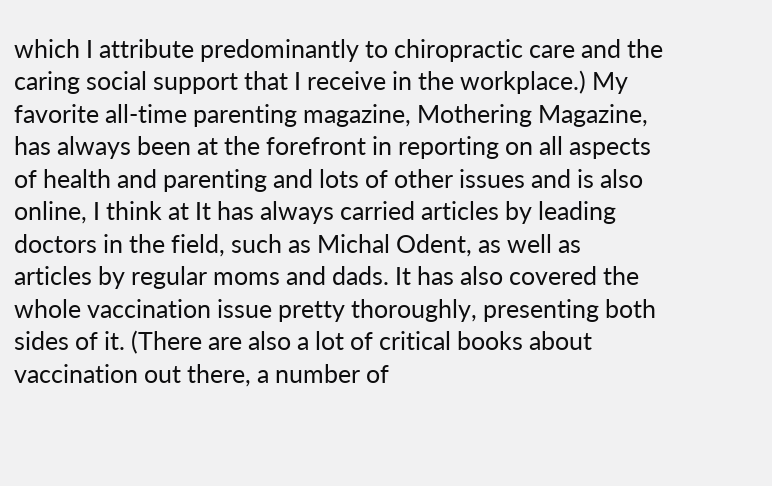which I attribute predominantly to chiropractic care and the caring social support that I receive in the workplace.) My favorite all-time parenting magazine, Mothering Magazine, has always been at the forefront in reporting on all aspects of health and parenting and lots of other issues and is also online, I think at It has always carried articles by leading doctors in the field, such as Michal Odent, as well as articles by regular moms and dads. It has also covered the whole vaccination issue pretty thoroughly, presenting both sides of it. (There are also a lot of critical books about vaccination out there, a number of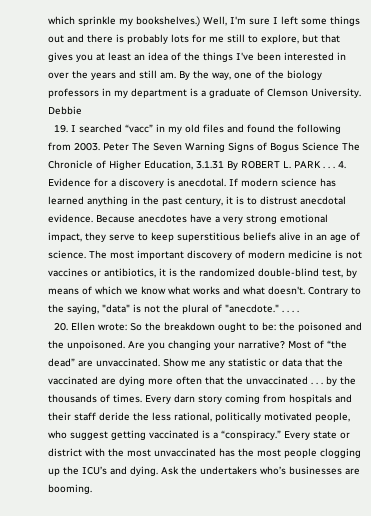which sprinkle my bookshelves.) Well, I'm sure I left some things out and there is probably lots for me still to explore, but that gives you at least an idea of the things I've been interested in over the years and still am. By the way, one of the biology professors in my department is a graduate of Clemson University. Debbie
  19. I searched “vacc” in my old files and found the following from 2003. Peter The Seven Warning Signs of Bogus Science The Chronicle of Higher Education, 3.1.31 By ROBERT L. PARK . . . 4. Evidence for a discovery is anecdotal. If modern science has learned anything in the past century, it is to distrust anecdotal evidence. Because anecdotes have a very strong emotional impact, they serve to keep superstitious beliefs alive in an age of science. The most important discovery of modern medicine is not vaccines or antibiotics, it is the randomized double-blind test, by means of which we know what works and what doesn't. Contrary to the saying, "data" is not the plural of "anecdote." . . . .
  20. Ellen wrote: So the breakdown ought to be: the poisoned and the unpoisoned. Are you changing your narrative? Most of “the dead” are unvaccinated. Show me any statistic or data that the vaccinated are dying more often that the unvaccinated . . . by the thousands of times. Every darn story coming from hospitals and their staff deride the less rational, politically motivated people, who suggest getting vaccinated is a “conspiracy.” Every state or district with the most unvaccinated has the most people clogging up the ICU’s and dying. Ask the undertakers who’s businesses are booming.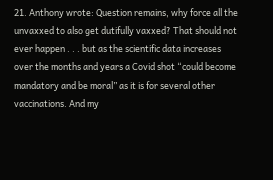21. Anthony wrote: Question remains, why force all the unvaxxed to also get dutifully vaxxed? That should not ever happen . . . but as the scientific data increases over the months and years a Covid shot “could become mandatory and be moral” as it is for several other vaccinations. And my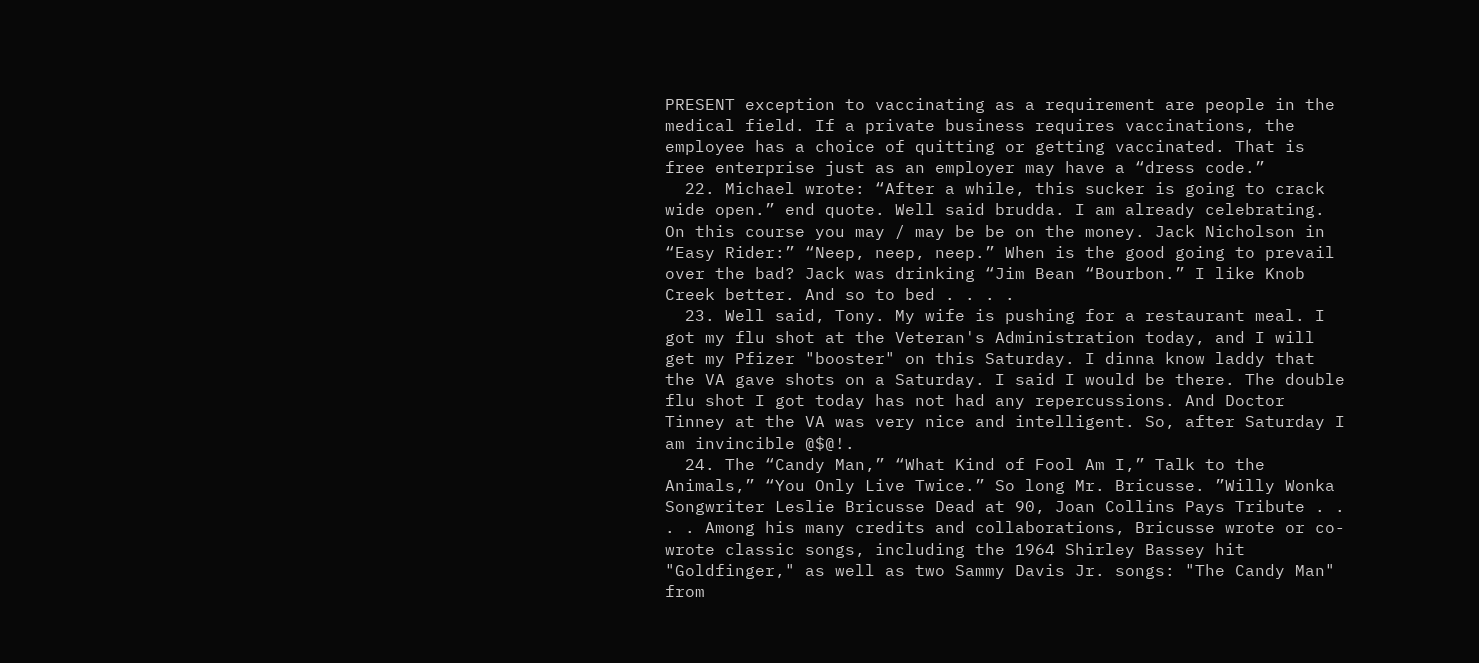PRESENT exception to vaccinating as a requirement are people in the medical field. If a private business requires vaccinations, the employee has a choice of quitting or getting vaccinated. That is free enterprise just as an employer may have a “dress code.”
  22. Michael wrote: “After a while, this sucker is going to crack wide open.” end quote. Well said brudda. I am already celebrating. On this course you may / may be be on the money. Jack Nicholson in “Easy Rider:” “Neep, neep, neep.” When is the good going to prevail over the bad? Jack was drinking “Jim Bean “Bourbon.” I like Knob Creek better. And so to bed . . . .
  23. Well said, Tony. My wife is pushing for a restaurant meal. I got my flu shot at the Veteran's Administration today, and I will get my Pfizer "booster" on this Saturday. I dinna know laddy that the VA gave shots on a Saturday. I said I would be there. The double flu shot I got today has not had any repercussions. And Doctor Tinney at the VA was very nice and intelligent. So, after Saturday I am invincible @$@!.
  24. The “Candy Man,” “What Kind of Fool Am I,” Talk to the Animals,” “You Only Live Twice.” So long Mr. Bricusse. ”Willy Wonka Songwriter Leslie Bricusse Dead at 90, Joan Collins Pays Tribute . . . . Among his many credits and collaborations, Bricusse wrote or co-wrote classic songs, including the 1964 Shirley Bassey hit "Goldfinger," as well as two Sammy Davis Jr. songs: "The Candy Man" from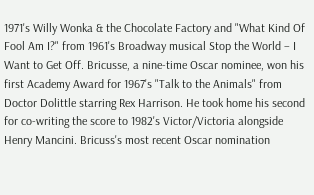1971's Willy Wonka & the Chocolate Factory and "What Kind Of Fool Am I?" from 1961's Broadway musical Stop the World – I Want to Get Off. Bricusse, a nine-time Oscar nominee, won his first Academy Award for 1967's "Talk to the Animals" from Doctor Dolittle starring Rex Harrison. He took home his second for co-writing the score to 1982's Victor/Victoria alongside Henry Mancini. Bricuss's most recent Oscar nomination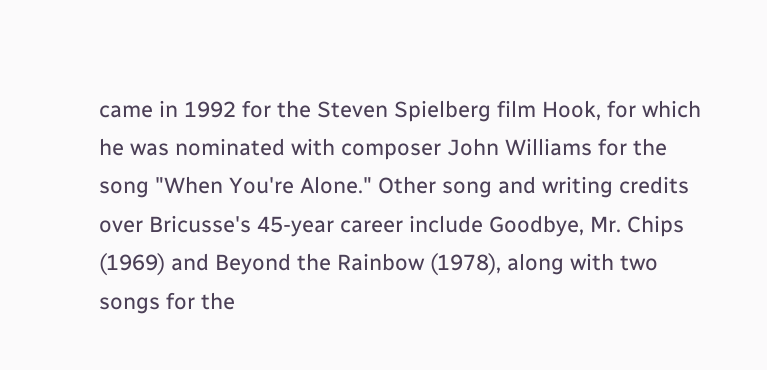came in 1992 for the Steven Spielberg film Hook, for which he was nominated with composer John Williams for the song "When You're Alone." Other song and writing credits over Bricusse's 45-year career include Goodbye, Mr. Chips (1969) and Beyond the Rainbow (1978), along with two songs for the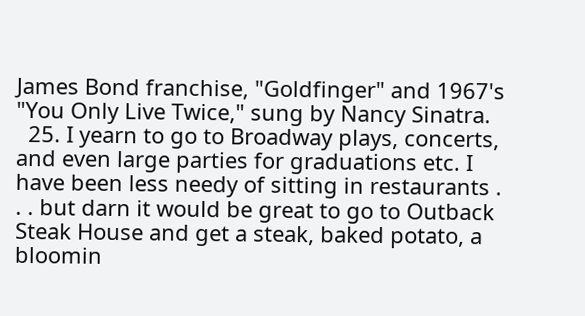James Bond franchise, "Goldfinger" and 1967's "You Only Live Twice," sung by Nancy Sinatra.
  25. I yearn to go to Broadway plays, concerts, and even large parties for graduations etc. I have been less needy of sitting in restaurants . . . but darn it would be great to go to Outback Steak House and get a steak, baked potato, a bloomin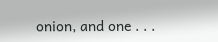onion, and one . . .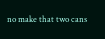no make that two cans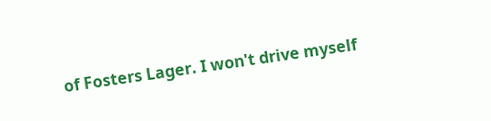of Fosters Lager. I won't drive myself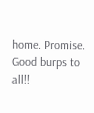home. Promise. Good burps to all!!